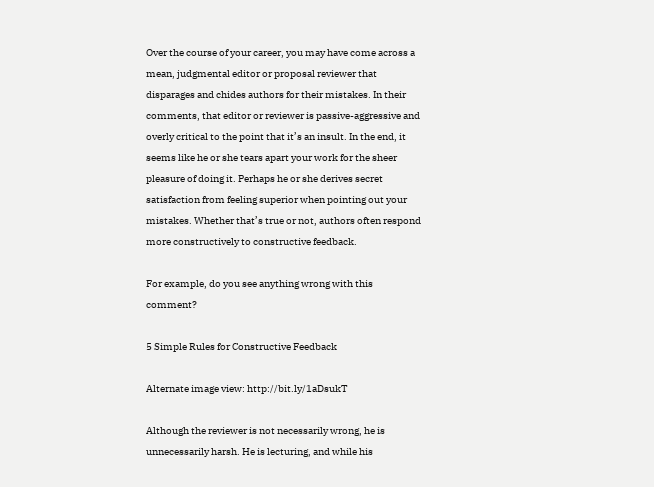Over the course of your career, you may have come across a mean, judgmental editor or proposal reviewer that disparages and chides authors for their mistakes. In their comments, that editor or reviewer is passive-aggressive and overly critical to the point that it’s an insult. In the end, it seems like he or she tears apart your work for the sheer pleasure of doing it. Perhaps he or she derives secret satisfaction from feeling superior when pointing out your mistakes. Whether that’s true or not, authors often respond more constructively to constructive feedback.

For example, do you see anything wrong with this comment?

5 Simple Rules for Constructive Feedback

Alternate image view: http://bit.ly/1aDsukT

Although the reviewer is not necessarily wrong, he is unnecessarily harsh. He is lecturing, and while his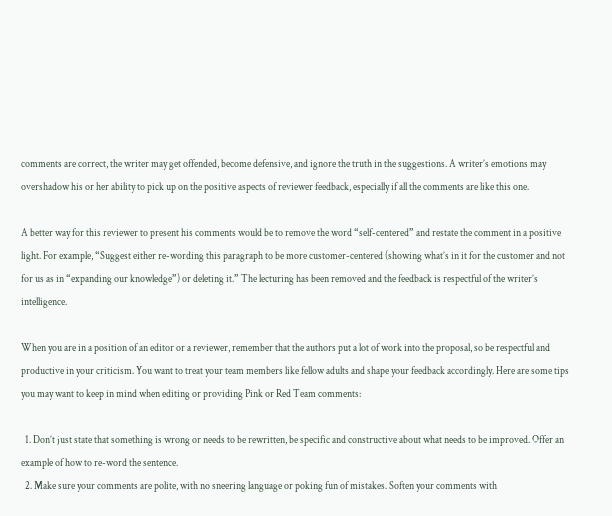comments are correct, the writer may get offended, become defensive, and ignore the truth in the suggestions. A writer’s emotions may overshadow his or her ability to pick up on the positive aspects of reviewer feedback, especially if all the comments are like this one.

A better way for this reviewer to present his comments would be to remove the word “self-centered” and restate the comment in a positive light. For example, “Suggest either re-wording this paragraph to be more customer-centered (showing what’s in it for the customer and not for us as in “expanding our knowledge”) or deleting it.” The lecturing has been removed and the feedback is respectful of the writer’s intelligence.

When you are in a position of an editor or a reviewer, remember that the authors put a lot of work into the proposal, so be respectful and productive in your criticism. You want to treat your team members like fellow adults and shape your feedback accordingly. Here are some tips you may want to keep in mind when editing or providing Pink or Red Team comments:

  1. Don’t just state that something is wrong or needs to be rewritten, be specific and constructive about what needs to be improved. Offer an example of how to re-word the sentence.
  2. Make sure your comments are polite, with no sneering language or poking fun of mistakes. Soften your comments with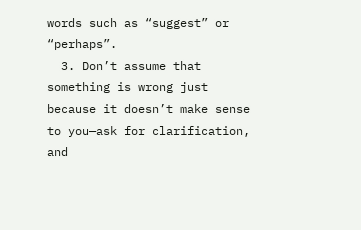words such as “suggest” or “perhaps”.
  3. Don’t assume that something is wrong just because it doesn’t make sense to you—ask for clarification, and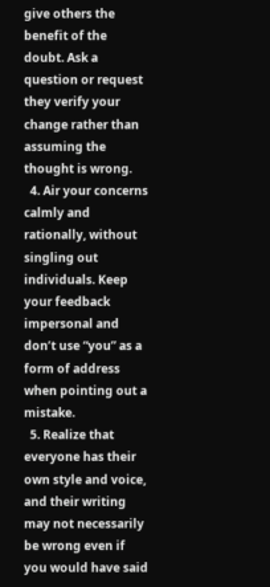give others the benefit of the doubt. Ask a question or request they verify your change rather than assuming the thought is wrong.
  4. Air your concerns calmly and rationally, without singling out individuals. Keep your feedback impersonal and don’t use “you” as a form of address when pointing out a mistake.
  5. Realize that everyone has their own style and voice, and their writing may not necessarily be wrong even if you would have said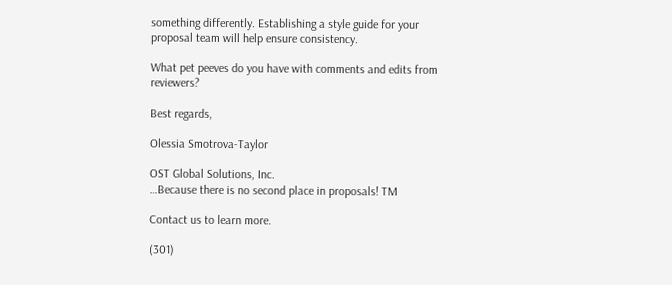something differently. Establishing a style guide for your proposal team will help ensure consistency.

What pet peeves do you have with comments and edits from reviewers?

Best regards,

Olessia Smotrova-Taylor

OST Global Solutions, Inc.
…Because there is no second place in proposals! TM

Contact us to learn more.

(301)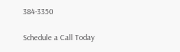384-3350

Schedule a Call Today